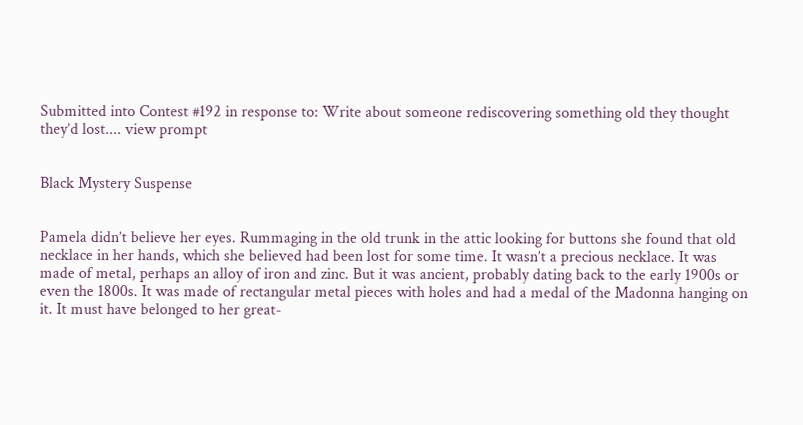Submitted into Contest #192 in response to: Write about someone rediscovering something old they thought they’d lost.... view prompt


Black Mystery Suspense


Pamela didn’t believe her eyes. Rummaging in the old trunk in the attic looking for buttons she found that old necklace in her hands, which she believed had been lost for some time. It wasn’t a precious necklace. It was made of metal, perhaps an alloy of iron and zinc. But it was ancient, probably dating back to the early 1900s or even the 1800s. It was made of rectangular metal pieces with holes and had a medal of the Madonna hanging on it. It must have belonged to her great-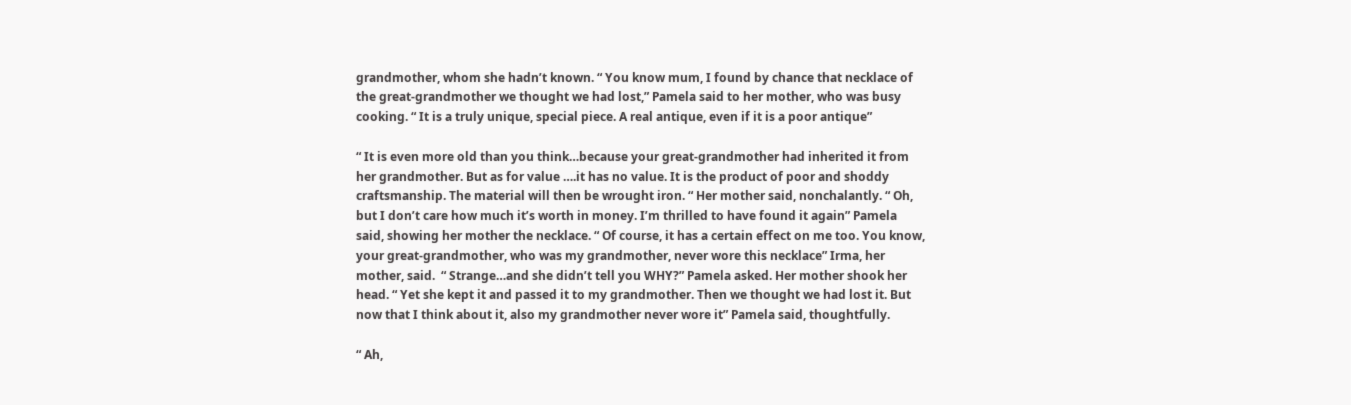grandmother, whom she hadn’t known. “ You know mum, I found by chance that necklace of the great-grandmother we thought we had lost,” Pamela said to her mother, who was busy cooking. “ It is a truly unique, special piece. A real antique, even if it is a poor antique”

“ It is even more old than you think…because your great-grandmother had inherited it from her grandmother. But as for value ….it has no value. It is the product of poor and shoddy craftsmanship. The material will then be wrought iron. “ Her mother said, nonchalantly. “ Oh, but I don’t care how much it’s worth in money. I’m thrilled to have found it again” Pamela said, showing her mother the necklace. “ Of course, it has a certain effect on me too. You know, your great-grandmother, who was my grandmother, never wore this necklace” Irma, her mother, said.  “ Strange…and she didn’t tell you WHY?” Pamela asked. Her mother shook her head. “ Yet she kept it and passed it to my grandmother. Then we thought we had lost it. But now that I think about it, also my grandmother never wore it” Pamela said, thoughtfully.

“ Ah,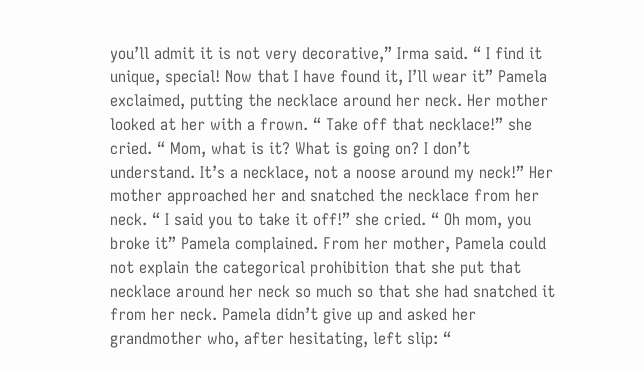you’ll admit it is not very decorative,” Irma said. “ I find it unique, special! Now that I have found it, I’ll wear it” Pamela exclaimed, putting the necklace around her neck. Her mother looked at her with a frown. “ Take off that necklace!” she cried. “ Mom, what is it? What is going on? I don’t understand. It’s a necklace, not a noose around my neck!” Her mother approached her and snatched the necklace from her neck. “ I said you to take it off!” she cried. “ Oh mom, you broke it” Pamela complained. From her mother, Pamela could not explain the categorical prohibition that she put that necklace around her neck so much so that she had snatched it from her neck. Pamela didn’t give up and asked her grandmother who, after hesitating, left slip: “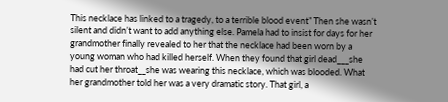This necklace has linked to a tragedy, to a terrible blood event” Then she wasn’t silent and didn’t want to add anything else. Pamela had to insist for days for her grandmother finally revealed to her that the necklace had been worn by a young woman who had killed herself. When they found that girl dead___she had cut her throat__she was wearing this necklace, which was blooded. What her grandmother told her was a very dramatic story. That girl, a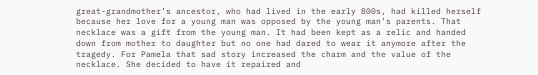great-grandmother’s ancestor, who had lived in the early 800s, had killed herself because her love for a young man was opposed by the young man’s parents. That necklace was a gift from the young man. It had been kept as a relic and handed down from mother to daughter but no one had dared to wear it anymore after the tragedy. For Pamela that sad story increased the charm and the value of the necklace. She decided to have it repaired and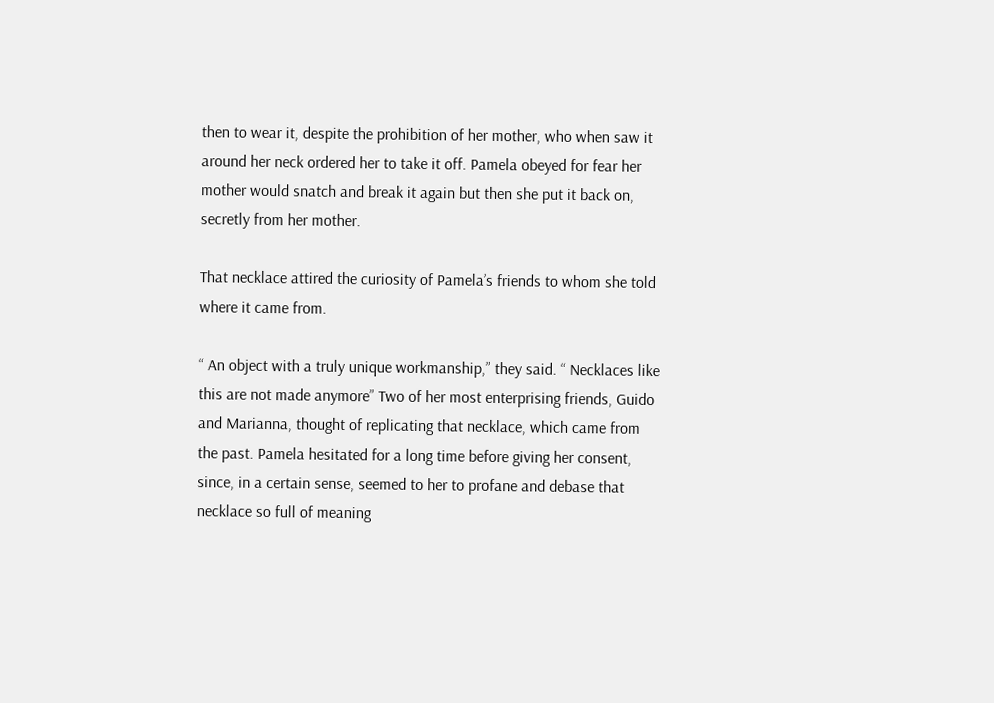then to wear it, despite the prohibition of her mother, who when saw it around her neck ordered her to take it off. Pamela obeyed for fear her mother would snatch and break it again but then she put it back on, secretly from her mother.

That necklace attired the curiosity of Pamela’s friends to whom she told where it came from.

“ An object with a truly unique workmanship,” they said. “ Necklaces like this are not made anymore” Two of her most enterprising friends, Guido and Marianna, thought of replicating that necklace, which came from the past. Pamela hesitated for a long time before giving her consent, since, in a certain sense, seemed to her to profane and debase that necklace so full of meaning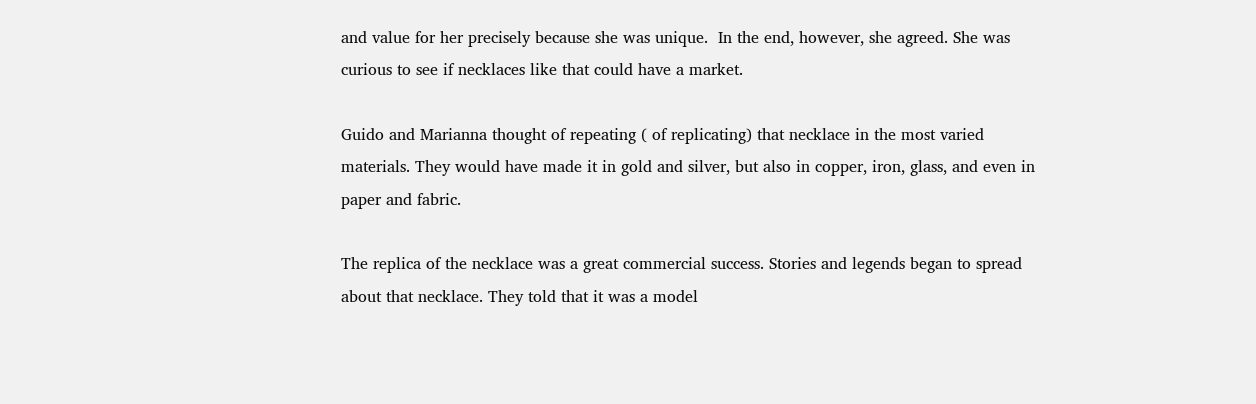and value for her precisely because she was unique.  In the end, however, she agreed. She was curious to see if necklaces like that could have a market.

Guido and Marianna thought of repeating ( of replicating) that necklace in the most varied materials. They would have made it in gold and silver, but also in copper, iron, glass, and even in paper and fabric.

The replica of the necklace was a great commercial success. Stories and legends began to spread about that necklace. They told that it was a model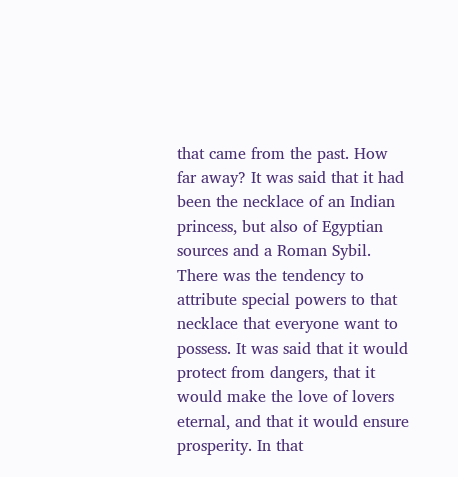that came from the past. How far away? It was said that it had been the necklace of an Indian princess, but also of Egyptian sources and a Roman Sybil. There was the tendency to attribute special powers to that necklace that everyone want to possess. It was said that it would protect from dangers, that it would make the love of lovers eternal, and that it would ensure prosperity. In that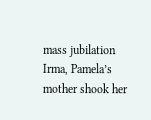mass jubilation Irma, Pamela’s mother shook her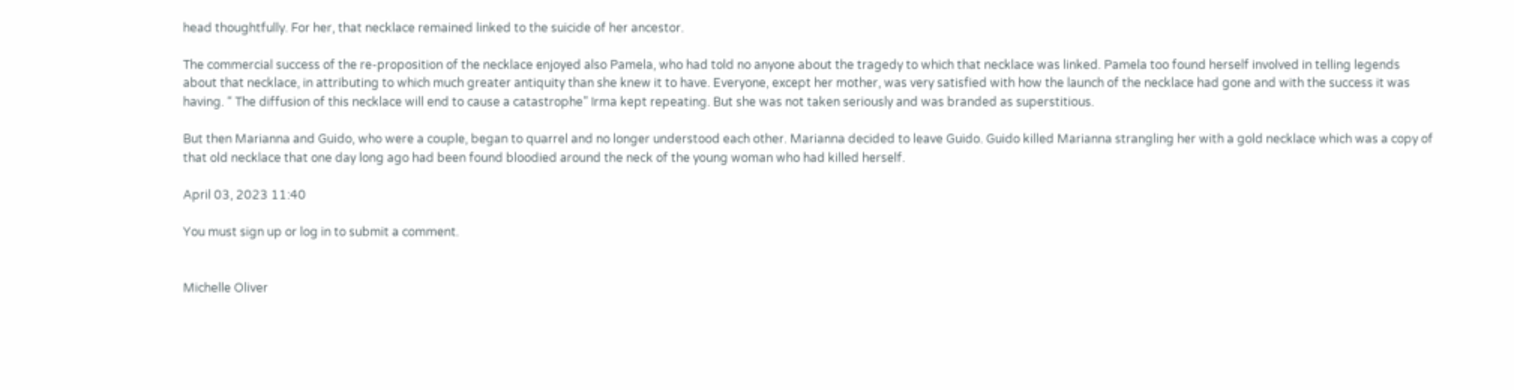head thoughtfully. For her, that necklace remained linked to the suicide of her ancestor.

The commercial success of the re-proposition of the necklace enjoyed also Pamela, who had told no anyone about the tragedy to which that necklace was linked. Pamela too found herself involved in telling legends about that necklace, in attributing to which much greater antiquity than she knew it to have. Everyone, except her mother, was very satisfied with how the launch of the necklace had gone and with the success it was having. “ The diffusion of this necklace will end to cause a catastrophe” Irma kept repeating. But she was not taken seriously and was branded as superstitious.

But then Marianna and Guido, who were a couple, began to quarrel and no longer understood each other. Marianna decided to leave Guido. Guido killed Marianna strangling her with a gold necklace which was a copy of that old necklace that one day long ago had been found bloodied around the neck of the young woman who had killed herself.

April 03, 2023 11:40

You must sign up or log in to submit a comment.


Michelle Oliver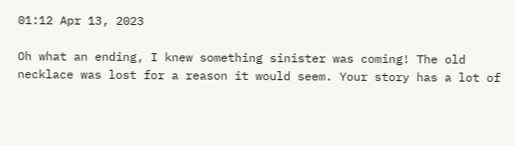01:12 Apr 13, 2023

Oh what an ending, I knew something sinister was coming! The old necklace was lost for a reason it would seem. Your story has a lot of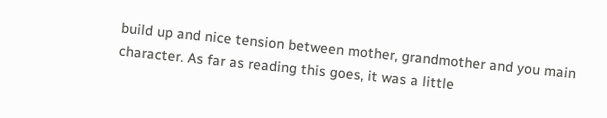build up and nice tension between mother, grandmother and you main character. As far as reading this goes, it was a little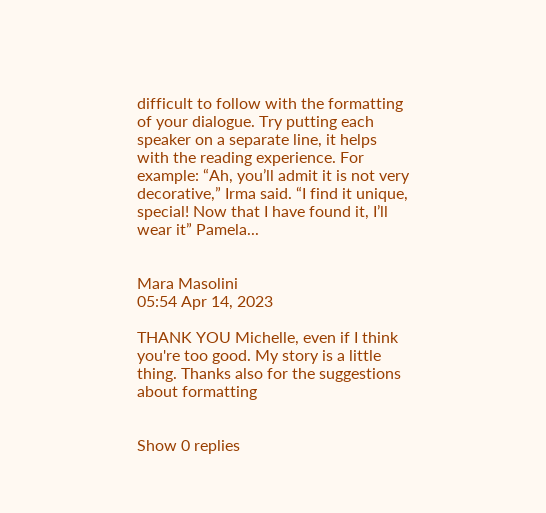difficult to follow with the formatting of your dialogue. Try putting each speaker on a separate line, it helps with the reading experience. For example: “Ah, you’ll admit it is not very decorative,” Irma said. “I find it unique, special! Now that I have found it, I’ll wear it” Pamela...


Mara Masolini
05:54 Apr 14, 2023

THANK YOU Michelle, even if I think you're too good. My story is a little thing. Thanks also for the suggestions about formatting


Show 0 replies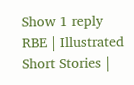Show 1 reply
RBE | Illustrated Short Stories |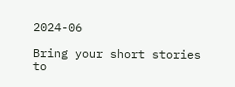2024-06

Bring your short stories to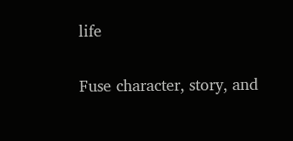life

Fuse character, story, and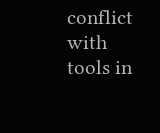conflict with tools in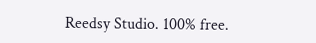Reedsy Studio. 100% free.